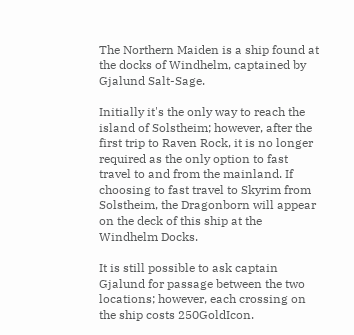The Northern Maiden is a ship found at the docks of Windhelm, captained by Gjalund Salt-Sage.

Initially it's the only way to reach the island of Solstheim; however, after the first trip to Raven Rock, it is no longer required as the only option to fast travel to and from the mainland. If choosing to fast travel to Skyrim from Solstheim, the Dragonborn will appear on the deck of this ship at the Windhelm Docks.

It is still possible to ask captain Gjalund for passage between the two locations; however, each crossing on the ship costs 250GoldIcon.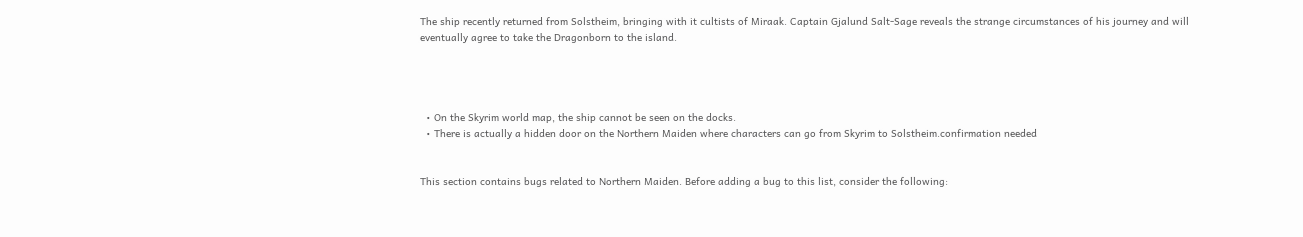The ship recently returned from Solstheim, bringing with it cultists of Miraak. Captain Gjalund Salt-Sage reveals the strange circumstances of his journey and will eventually agree to take the Dragonborn to the island.




  • On the Skyrim world map, the ship cannot be seen on the docks.
  • There is actually a hidden door on the Northern Maiden where characters can go from Skyrim to Solstheim.confirmation needed


This section contains bugs related to Northern Maiden. Before adding a bug to this list, consider the following: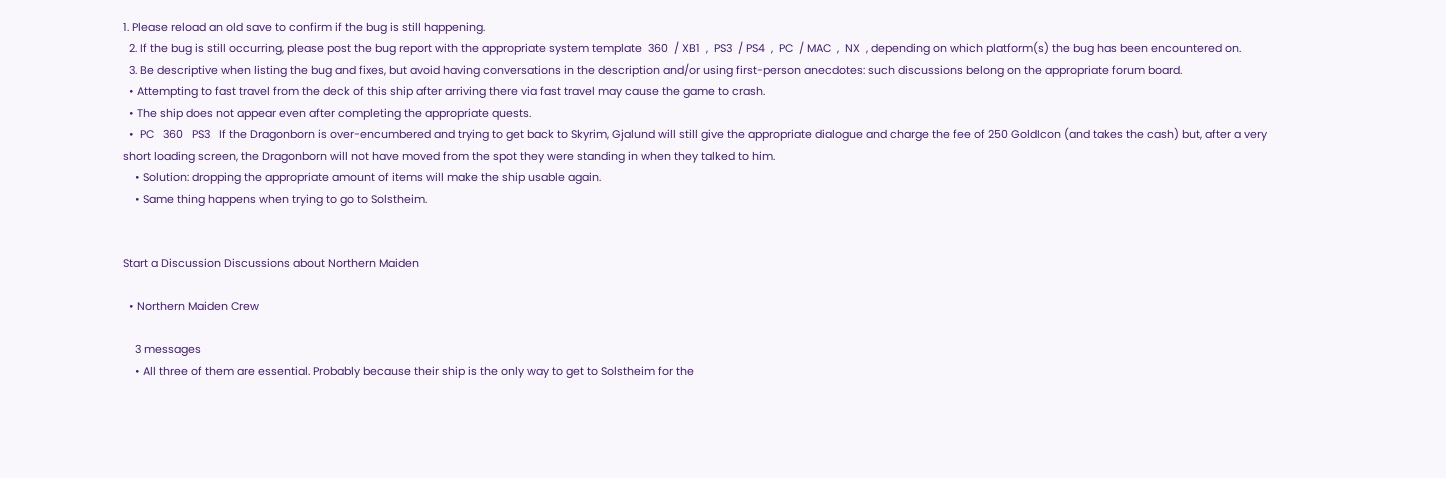1. Please reload an old save to confirm if the bug is still happening.
  2. If the bug is still occurring, please post the bug report with the appropriate system template  360  / XB1  ,  PS3  / PS4  ,  PC  / MAC  ,  NX  , depending on which platform(s) the bug has been encountered on.
  3. Be descriptive when listing the bug and fixes, but avoid having conversations in the description and/or using first-person anecdotes: such discussions belong on the appropriate forum board.
  • Attempting to fast travel from the deck of this ship after arriving there via fast travel may cause the game to crash.
  • The ship does not appear even after completing the appropriate quests.
  •  PC   360   PS3   If the Dragonborn is over-encumbered and trying to get back to Skyrim, Gjalund will still give the appropriate dialogue and charge the fee of 250 GoldIcon (and takes the cash) but, after a very short loading screen, the Dragonborn will not have moved from the spot they were standing in when they talked to him.
    • Solution: dropping the appropriate amount of items will make the ship usable again.
    • Same thing happens when trying to go to Solstheim.


Start a Discussion Discussions about Northern Maiden

  • Northern Maiden Crew

    3 messages
    • All three of them are essential. Probably because their ship is the only way to get to Solstheim for the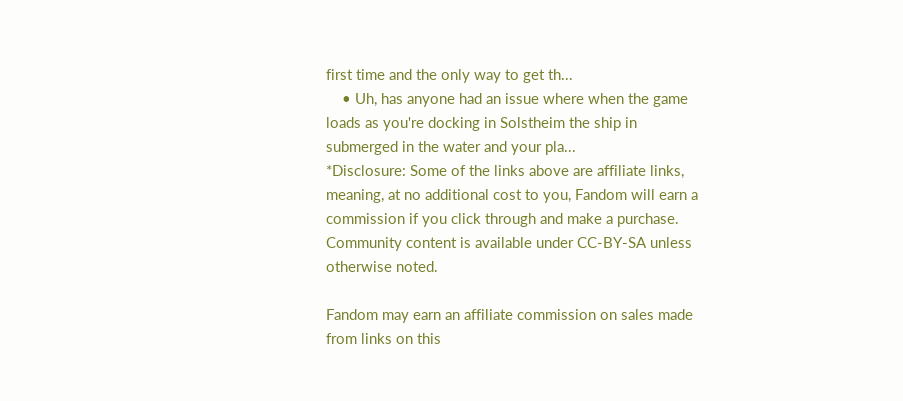first time and the only way to get th...
    • Uh, has anyone had an issue where when the game loads as you're docking in Solstheim the ship in submerged in the water and your pla...
*Disclosure: Some of the links above are affiliate links, meaning, at no additional cost to you, Fandom will earn a commission if you click through and make a purchase. Community content is available under CC-BY-SA unless otherwise noted.

Fandom may earn an affiliate commission on sales made from links on this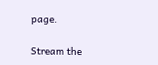page.

Stream the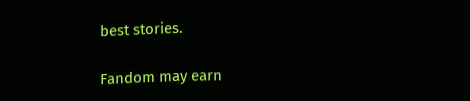best stories.

Fandom may earn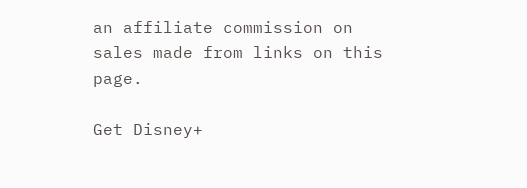an affiliate commission on sales made from links on this page.

Get Disney+